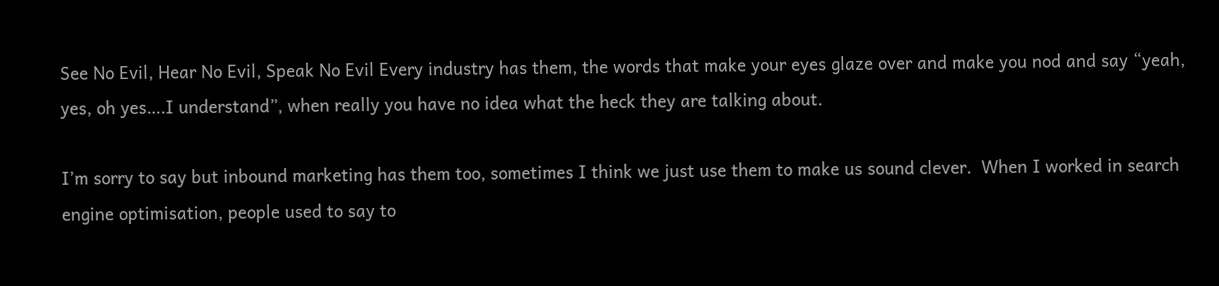See No Evil, Hear No Evil, Speak No Evil Every industry has them, the words that make your eyes glaze over and make you nod and say “yeah, yes, oh yes….I understand”, when really you have no idea what the heck they are talking about.

I’m sorry to say but inbound marketing has them too, sometimes I think we just use them to make us sound clever.  When I worked in search engine optimisation, people used to say to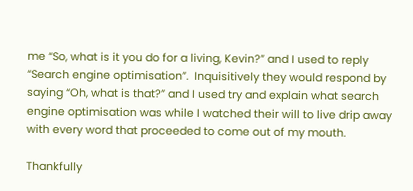me “So, what is it you do for a living, Kevin?” and I used to reply “Search engine optimisation”.  Inquisitively they would respond by saying “Oh, what is that?” and I used try and explain what search engine optimisation was while I watched their will to live drip away with every word that proceeded to come out of my mouth.

Thankfully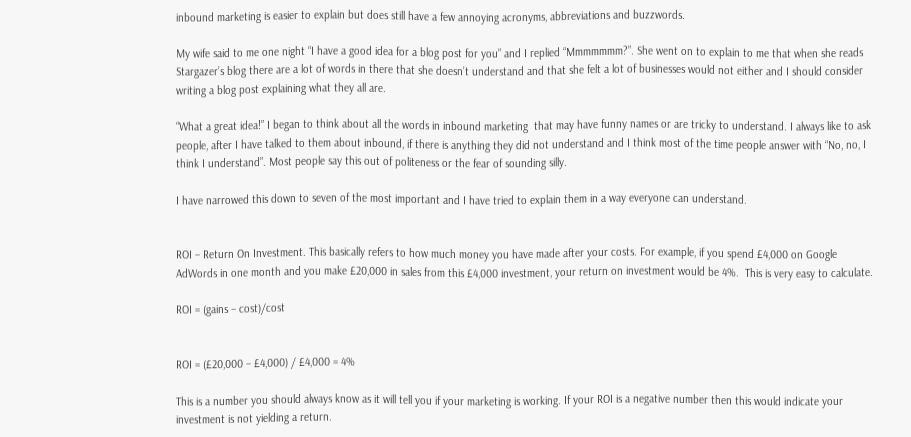inbound marketing is easier to explain but does still have a few annoying acronyms, abbreviations and buzzwords.

My wife said to me one night “I have a good idea for a blog post for you” and I replied “Mmmmmmm?”. She went on to explain to me that when she reads Stargazer’s blog there are a lot of words in there that she doesn’t understand and that she felt a lot of businesses would not either and I should consider writing a blog post explaining what they all are.

“What a great idea!” I began to think about all the words in inbound marketing  that may have funny names or are tricky to understand. I always like to ask people, after I have talked to them about inbound, if there is anything they did not understand and I think most of the time people answer with “No, no, I think I understand”. Most people say this out of politeness or the fear of sounding silly.

I have narrowed this down to seven of the most important and I have tried to explain them in a way everyone can understand.


ROI – Return On Investment. This basically refers to how much money you have made after your costs. For example, if you spend £4,000 on Google AdWords in one month and you make £20,000 in sales from this £4,000 investment, your return on investment would be 4%.  This is very easy to calculate.

ROI = (gains – cost)/cost


ROI = (£20,000 – £4,000) / £4,000 = 4%

This is a number you should always know as it will tell you if your marketing is working. If your ROI is a negative number then this would indicate your investment is not yielding a return.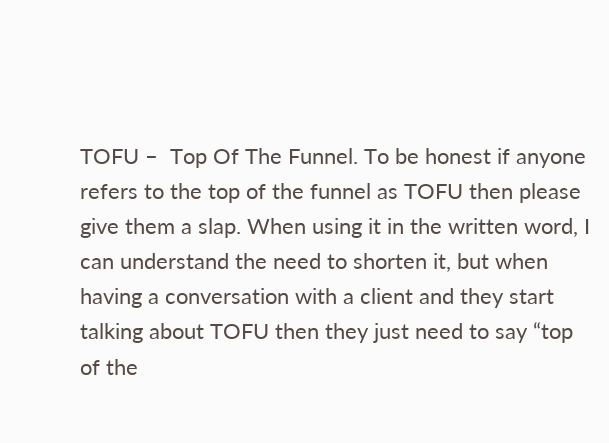TOFU –  Top Of The Funnel. To be honest if anyone refers to the top of the funnel as TOFU then please give them a slap. When using it in the written word, I can understand the need to shorten it, but when having a conversation with a client and they start talking about TOFU then they just need to say “top of the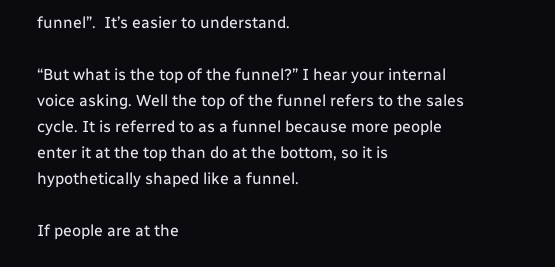funnel”.  It’s easier to understand.

“But what is the top of the funnel?” I hear your internal voice asking. Well the top of the funnel refers to the sales cycle. It is referred to as a funnel because more people enter it at the top than do at the bottom, so it is hypothetically shaped like a funnel.

If people are at the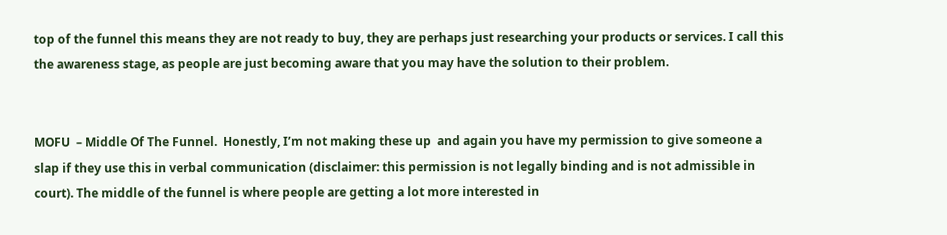top of the funnel this means they are not ready to buy, they are perhaps just researching your products or services. I call this the awareness stage, as people are just becoming aware that you may have the solution to their problem.


MOFU  – Middle Of The Funnel.  Honestly, I’m not making these up  and again you have my permission to give someone a slap if they use this in verbal communication (disclaimer: this permission is not legally binding and is not admissible in court). The middle of the funnel is where people are getting a lot more interested in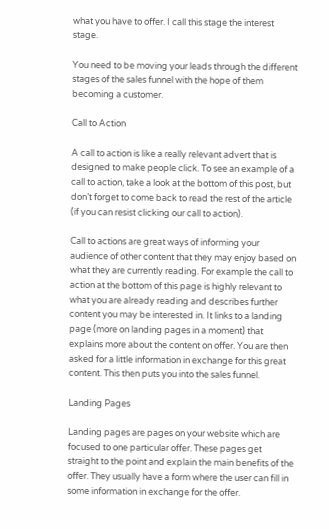what you have to offer. I call this stage the interest stage.

You need to be moving your leads through the different stages of the sales funnel with the hope of them becoming a customer.

Call to Action

A call to action is like a really relevant advert that is designed to make people click. To see an example of a call to action, take a look at the bottom of this post, but don’t forget to come back to read the rest of the article (if you can resist clicking our call to action).

Call to actions are great ways of informing your audience of other content that they may enjoy based on what they are currently reading. For example the call to action at the bottom of this page is highly relevant to what you are already reading and describes further content you may be interested in. It links to a landing page (more on landing pages in a moment) that explains more about the content on offer. You are then asked for a little information in exchange for this great content. This then puts you into the sales funnel.

Landing Pages

Landing pages are pages on your website which are focused to one particular offer. These pages get straight to the point and explain the main benefits of the offer. They usually have a form where the user can fill in some information in exchange for the offer.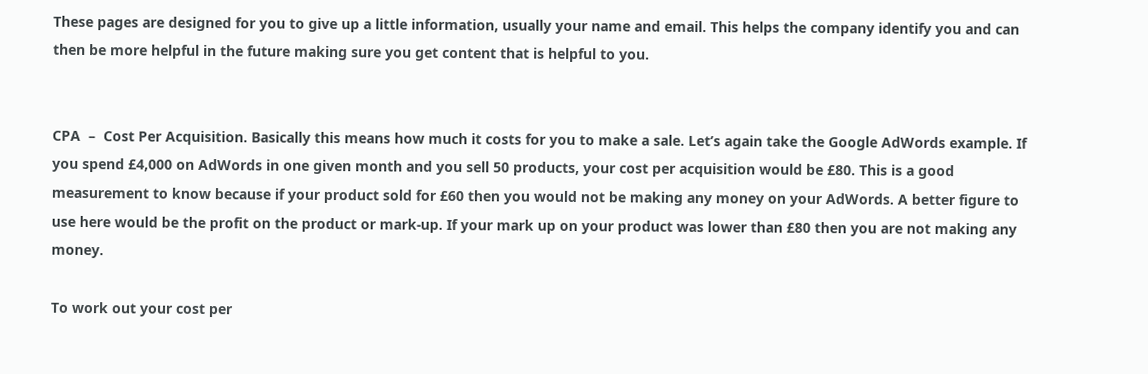These pages are designed for you to give up a little information, usually your name and email. This helps the company identify you and can then be more helpful in the future making sure you get content that is helpful to you.


CPA  –  Cost Per Acquisition. Basically this means how much it costs for you to make a sale. Let’s again take the Google AdWords example. If you spend £4,000 on AdWords in one given month and you sell 50 products, your cost per acquisition would be £80. This is a good measurement to know because if your product sold for £60 then you would not be making any money on your AdWords. A better figure to use here would be the profit on the product or mark-up. If your mark up on your product was lower than £80 then you are not making any money.

To work out your cost per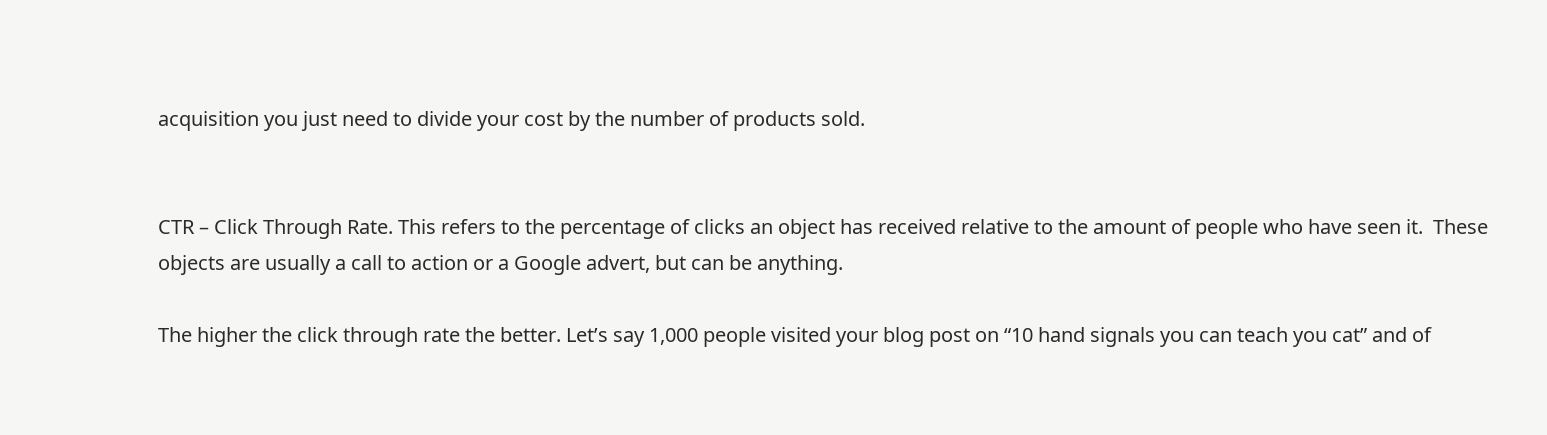acquisition you just need to divide your cost by the number of products sold.


CTR – Click Through Rate. This refers to the percentage of clicks an object has received relative to the amount of people who have seen it.  These objects are usually a call to action or a Google advert, but can be anything.

The higher the click through rate the better. Let’s say 1,000 people visited your blog post on “10 hand signals you can teach you cat” and of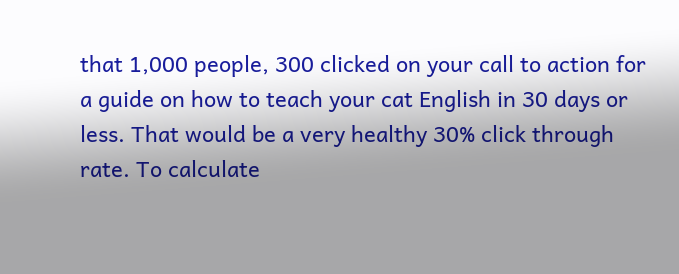that 1,000 people, 300 clicked on your call to action for a guide on how to teach your cat English in 30 days or less. That would be a very healthy 30% click through rate. To calculate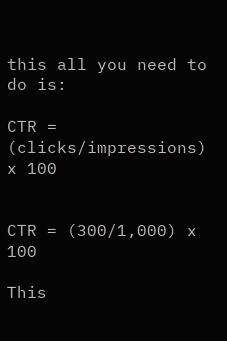this all you need to do is:

CTR = (clicks/impressions) x 100


CTR = (300/1,000) x 100

This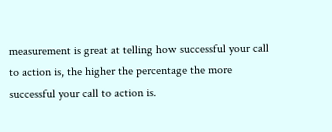measurement is great at telling how successful your call to action is, the higher the percentage the more successful your call to action is.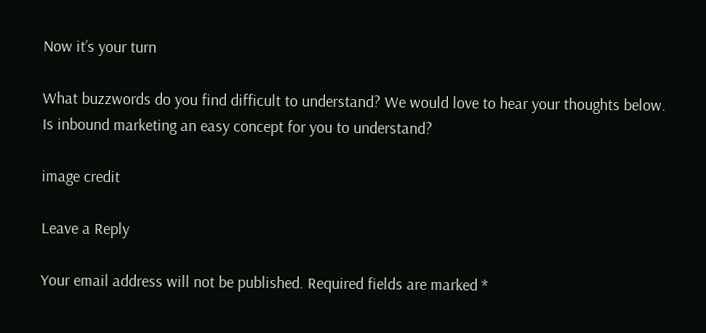Now it’s your turn

What buzzwords do you find difficult to understand? We would love to hear your thoughts below. Is inbound marketing an easy concept for you to understand?

image credit

Leave a Reply

Your email address will not be published. Required fields are marked *